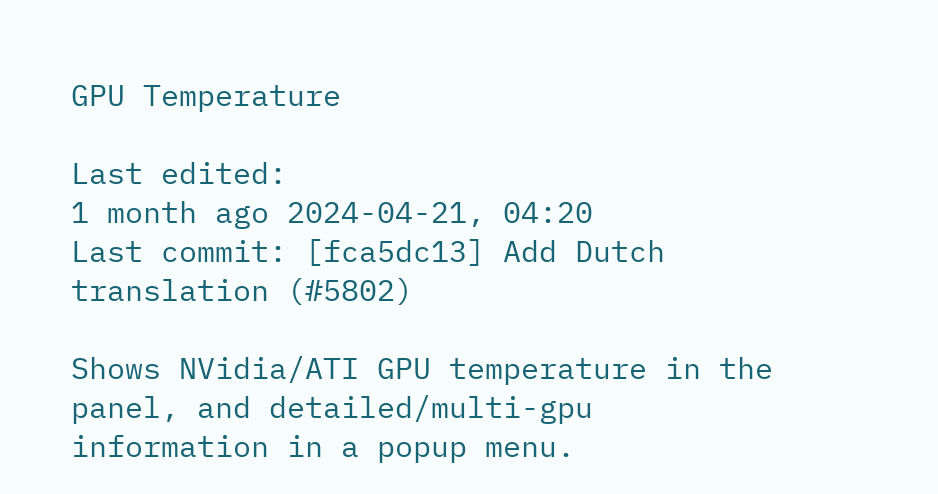GPU Temperature

Last edited:
1 month ago 2024-04-21, 04:20
Last commit: [fca5dc13] Add Dutch translation (#5802)

Shows NVidia/ATI GPU temperature in the panel, and detailed/multi-gpu information in a popup menu.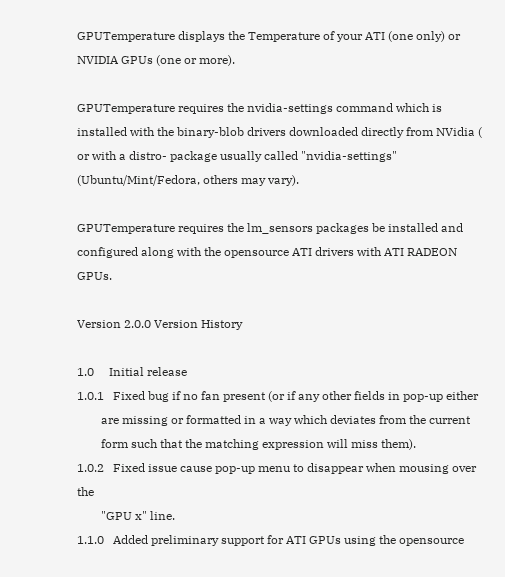GPUTemperature displays the Temperature of your ATI (one only) or NVIDIA GPUs (one or more).

GPUTemperature requires the nvidia-settings command which is installed with the binary-blob drivers downloaded directly from NVidia ( or with a distro- package usually called "nvidia-settings" (Ubuntu/Mint/Fedora, others may vary).

GPUTemperature requires the lm_sensors packages be installed and configured along with the opensource ATI drivers with ATI RADEON GPUs.

Version 2.0.0 Version History

1.0     Initial release
1.0.1   Fixed bug if no fan present (or if any other fields in pop-up either
        are missing or formatted in a way which deviates from the current
        form such that the matching expression will miss them).
1.0.2   Fixed issue cause pop-up menu to disappear when mousing over the
        "GPU x" line.
1.1.0   Added preliminary support for ATI GPUs using the opensource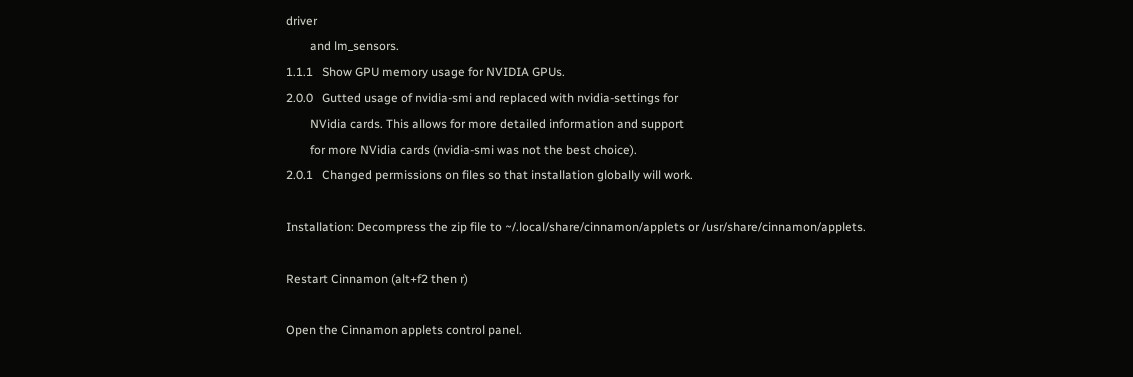driver
        and lm_sensors.
1.1.1   Show GPU memory usage for NVIDIA GPUs.
2.0.0   Gutted usage of nvidia-smi and replaced with nvidia-settings for
        NVidia cards. This allows for more detailed information and support
        for more NVidia cards (nvidia-smi was not the best choice).
2.0.1   Changed permissions on files so that installation globally will work.

Installation: Decompress the zip file to ~/.local/share/cinnamon/applets or /usr/share/cinnamon/applets.

Restart Cinnamon (alt+f2 then r)

Open the Cinnamon applets control panel.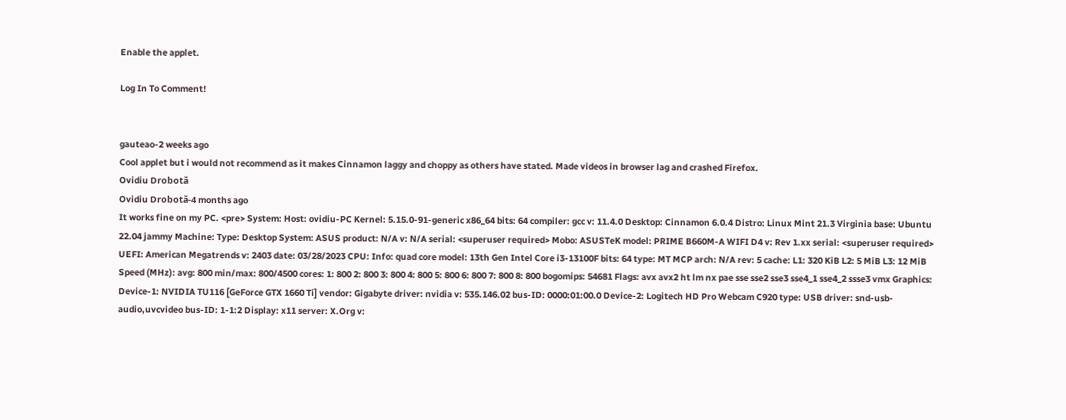Enable the applet.

Log In To Comment!


gauteao-2 weeks ago
Cool applet but i would not recommend as it makes Cinnamon laggy and choppy as others have stated. Made videos in browser lag and crashed Firefox.
Ovidiu Drobotă
Ovidiu Drobotă-4 months ago
It works fine on my PC. <pre> System: Host: ovidiu-PC Kernel: 5.15.0-91-generic x86_64 bits: 64 compiler: gcc v: 11.4.0 Desktop: Cinnamon 6.0.4 Distro: Linux Mint 21.3 Virginia base: Ubuntu 22.04 jammy Machine: Type: Desktop System: ASUS product: N/A v: N/A serial: <superuser required> Mobo: ASUSTeK model: PRIME B660M-A WIFI D4 v: Rev 1.xx serial: <superuser required> UEFI: American Megatrends v: 2403 date: 03/28/2023 CPU: Info: quad core model: 13th Gen Intel Core i3-13100F bits: 64 type: MT MCP arch: N/A rev: 5 cache: L1: 320 KiB L2: 5 MiB L3: 12 MiB Speed (MHz): avg: 800 min/max: 800/4500 cores: 1: 800 2: 800 3: 800 4: 800 5: 800 6: 800 7: 800 8: 800 bogomips: 54681 Flags: avx avx2 ht lm nx pae sse sse2 sse3 sse4_1 sse4_2 ssse3 vmx Graphics: Device-1: NVIDIA TU116 [GeForce GTX 1660 Ti] vendor: Gigabyte driver: nvidia v: 535.146.02 bus-ID: 0000:01:00.0 Device-2: Logitech HD Pro Webcam C920 type: USB driver: snd-usb-audio,uvcvideo bus-ID: 1-1:2 Display: x11 server: X.Org v: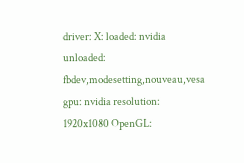driver: X: loaded: nvidia unloaded: fbdev,modesetting,nouveau,vesa gpu: nvidia resolution: 1920x1080 OpenGL: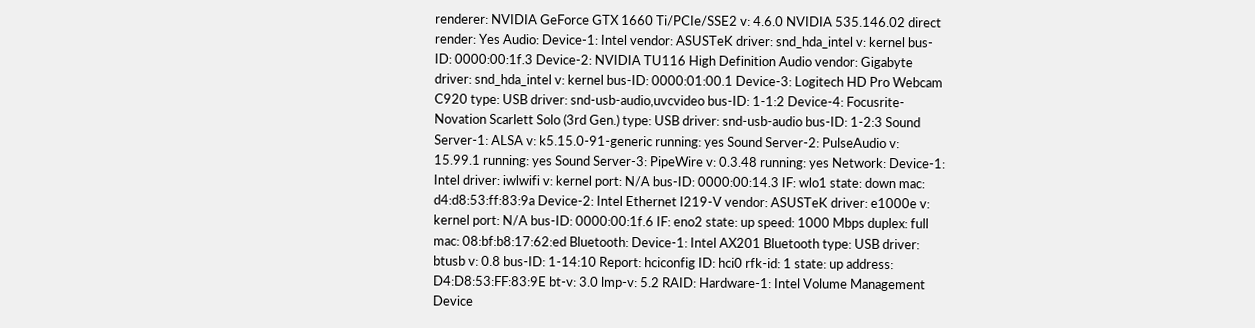renderer: NVIDIA GeForce GTX 1660 Ti/PCIe/SSE2 v: 4.6.0 NVIDIA 535.146.02 direct render: Yes Audio: Device-1: Intel vendor: ASUSTeK driver: snd_hda_intel v: kernel bus-ID: 0000:00:1f.3 Device-2: NVIDIA TU116 High Definition Audio vendor: Gigabyte driver: snd_hda_intel v: kernel bus-ID: 0000:01:00.1 Device-3: Logitech HD Pro Webcam C920 type: USB driver: snd-usb-audio,uvcvideo bus-ID: 1-1:2 Device-4: Focusrite-Novation Scarlett Solo (3rd Gen.) type: USB driver: snd-usb-audio bus-ID: 1-2:3 Sound Server-1: ALSA v: k5.15.0-91-generic running: yes Sound Server-2: PulseAudio v: 15.99.1 running: yes Sound Server-3: PipeWire v: 0.3.48 running: yes Network: Device-1: Intel driver: iwlwifi v: kernel port: N/A bus-ID: 0000:00:14.3 IF: wlo1 state: down mac: d4:d8:53:ff:83:9a Device-2: Intel Ethernet I219-V vendor: ASUSTeK driver: e1000e v: kernel port: N/A bus-ID: 0000:00:1f.6 IF: eno2 state: up speed: 1000 Mbps duplex: full mac: 08:bf:b8:17:62:ed Bluetooth: Device-1: Intel AX201 Bluetooth type: USB driver: btusb v: 0.8 bus-ID: 1-14:10 Report: hciconfig ID: hci0 rfk-id: 1 state: up address: D4:D8:53:FF:83:9E bt-v: 3.0 lmp-v: 5.2 RAID: Hardware-1: Intel Volume Management Device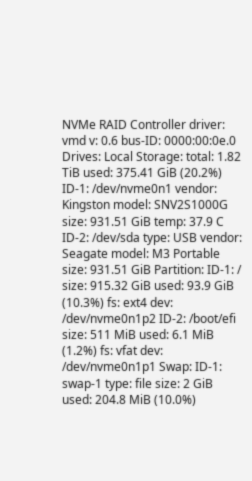NVMe RAID Controller driver: vmd v: 0.6 bus-ID: 0000:00:0e.0 Drives: Local Storage: total: 1.82 TiB used: 375.41 GiB (20.2%) ID-1: /dev/nvme0n1 vendor: Kingston model: SNV2S1000G size: 931.51 GiB temp: 37.9 C ID-2: /dev/sda type: USB vendor: Seagate model: M3 Portable size: 931.51 GiB Partition: ID-1: / size: 915.32 GiB used: 93.9 GiB (10.3%) fs: ext4 dev: /dev/nvme0n1p2 ID-2: /boot/efi size: 511 MiB used: 6.1 MiB (1.2%) fs: vfat dev: /dev/nvme0n1p1 Swap: ID-1: swap-1 type: file size: 2 GiB used: 204.8 MiB (10.0%)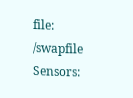file: /swapfile Sensors: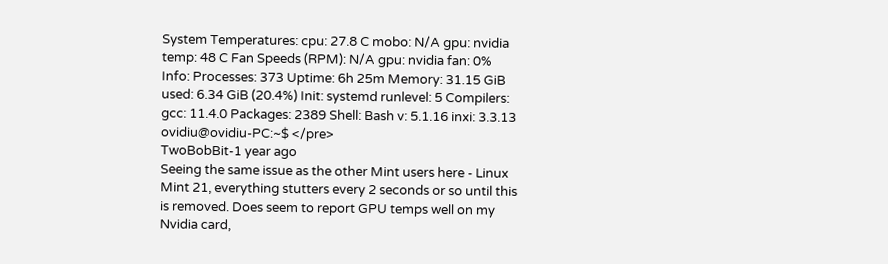System Temperatures: cpu: 27.8 C mobo: N/A gpu: nvidia temp: 48 C Fan Speeds (RPM): N/A gpu: nvidia fan: 0% Info: Processes: 373 Uptime: 6h 25m Memory: 31.15 GiB used: 6.34 GiB (20.4%) Init: systemd runlevel: 5 Compilers: gcc: 11.4.0 Packages: 2389 Shell: Bash v: 5.1.16 inxi: 3.3.13 ovidiu@ovidiu-PC:~$ </pre>
TwoBobBit-1 year ago
Seeing the same issue as the other Mint users here - Linux Mint 21, everything stutters every 2 seconds or so until this is removed. Does seem to report GPU temps well on my Nvidia card,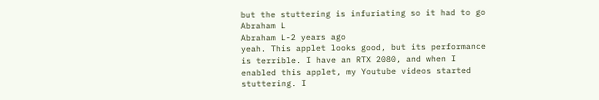but the stuttering is infuriating so it had to go
Abraham L
Abraham L-2 years ago
yeah. This applet looks good, but its performance is terrible. I have an RTX 2080, and when I enabled this applet, my Youtube videos started stuttering. I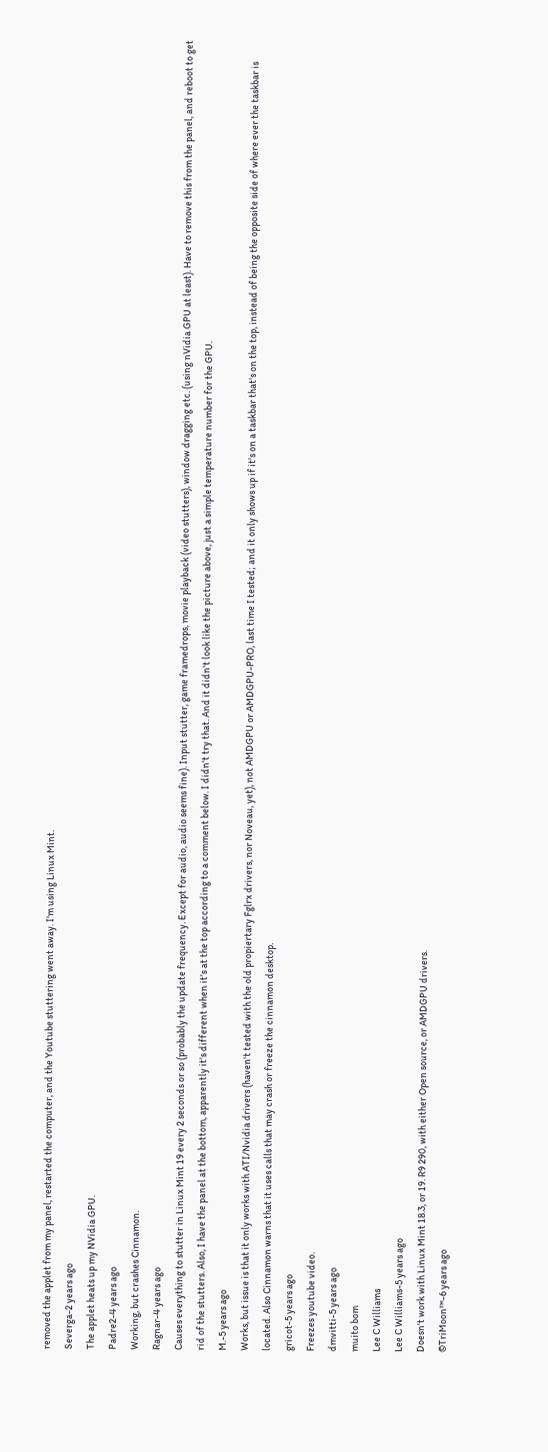removed the applet from my panel, restarted the computer, and the Youtube stuttering went away. I'm using Linux Mint.
Severga-2 years ago
The applet heats up my NVidia GPU.
Padre2-4 years ago
Working, but crashes Cinnamon.
Ragnar-4 years ago
Causes everything to stutter in Linux Mint 19 every 2 seconds or so (probably the update frequency. Except for audio, audio seems fine). Input stutter, game framedrops, movie playback (video stutters), window dragging etc. (using nVidia GPU at least). Have to remove this from the panel, and reboot to get rid of the stutters. Also, I have the panel at the bottom, apparently it's different when it's at the top according to a comment below. I didn't try that. And it didn't look like the picture above, just a simple temperature number for the GPU.
M.-5 years ago
Works, but issue is that it only works with ATI/Nvidia drivers (haven't tested with the old propiertary Fglrx drivers, nor Noveau, yet), not AMDGPU or AMDGPU-PRO, last time I tested; and it only shows up if it's on a taskbar that's on the top, instead of being the opposite side of where ever the taskbar is located. Also Cinnamon warns that it uses calls that may crash or freeze the cinnamon desktop.
gricot-5 years ago
Freezes youtube video.
dmvitti-5 years ago
muito bom
Lee C Williams
Lee C Williams-5 years ago
Doesn't work with Linux Mint 18.3, or 19. R9 290, with either Open source, or AMDGPU drivers.
©TriMoon™-6 years ago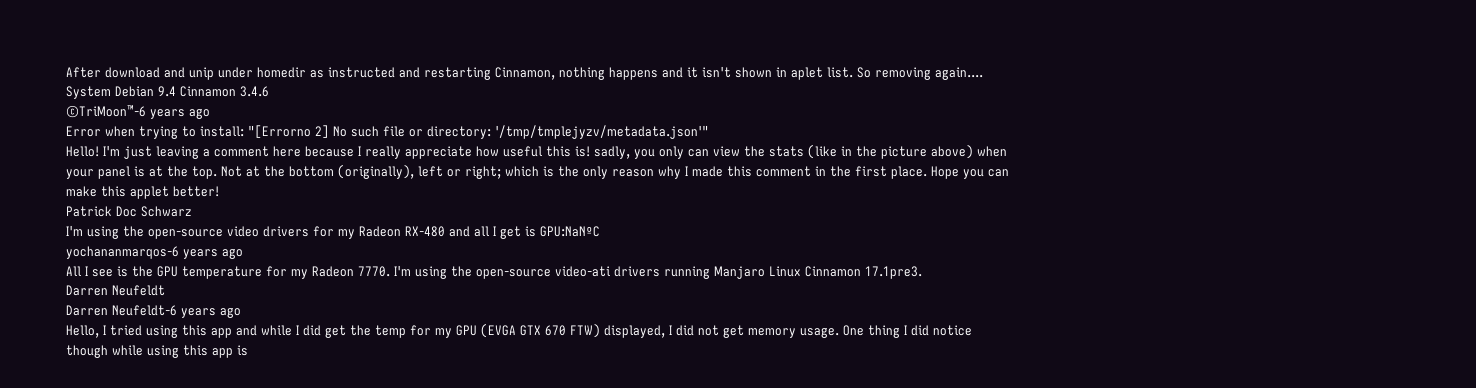After download and unip under homedir as instructed and restarting Cinnamon, nothing happens and it isn't shown in aplet list. So removing again.... System Debian 9.4 Cinnamon 3.4.6
©TriMoon™-6 years ago
Error when trying to install: "[Errorno 2] No such file or directory: '/tmp/tmplejyzv/metadata.json'"
Hello! I'm just leaving a comment here because I really appreciate how useful this is! sadly, you only can view the stats (like in the picture above) when your panel is at the top. Not at the bottom (originally), left or right; which is the only reason why I made this comment in the first place. Hope you can make this applet better!
Patrick Doc Schwarz
I'm using the open-source video drivers for my Radeon RX-480 and all I get is GPU:NaNºC
yochananmarqos-6 years ago
All I see is the GPU temperature for my Radeon 7770. I'm using the open-source video-ati drivers running Manjaro Linux Cinnamon 17.1pre3.
Darren Neufeldt
Darren Neufeldt-6 years ago
Hello, I tried using this app and while I did get the temp for my GPU (EVGA GTX 670 FTW) displayed, I did not get memory usage. One thing I did notice though while using this app is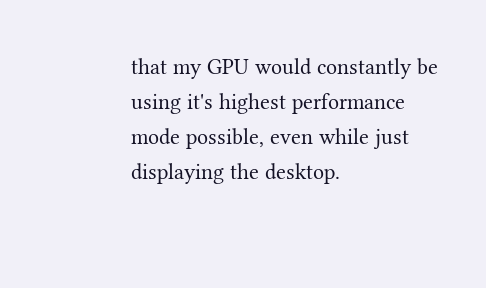that my GPU would constantly be using it's highest performance mode possible, even while just displaying the desktop.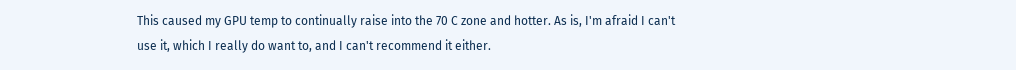This caused my GPU temp to continually raise into the 70 C zone and hotter. As is, I'm afraid I can't use it, which I really do want to, and I can't recommend it either.